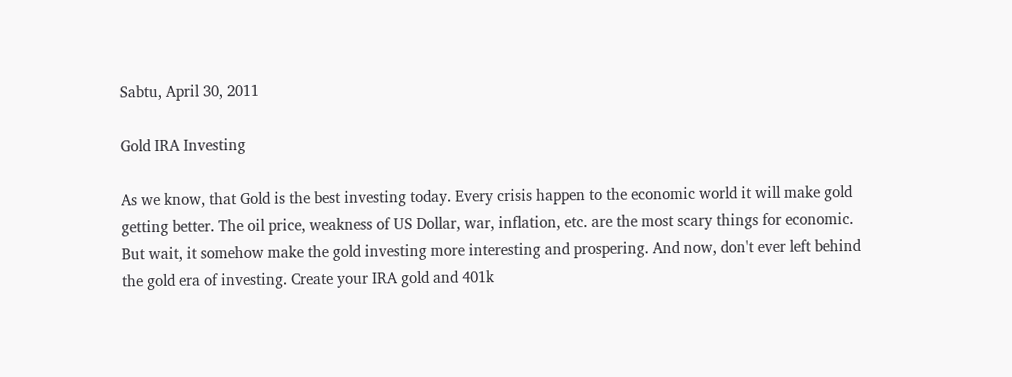Sabtu, April 30, 2011

Gold IRA Investing

As we know, that Gold is the best investing today. Every crisis happen to the economic world it will make gold getting better. The oil price, weakness of US Dollar, war, inflation, etc. are the most scary things for economic. But wait, it somehow make the gold investing more interesting and prospering. And now, don't ever left behind the gold era of investing. Create your IRA gold and 401k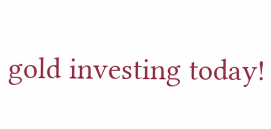gold investing today!